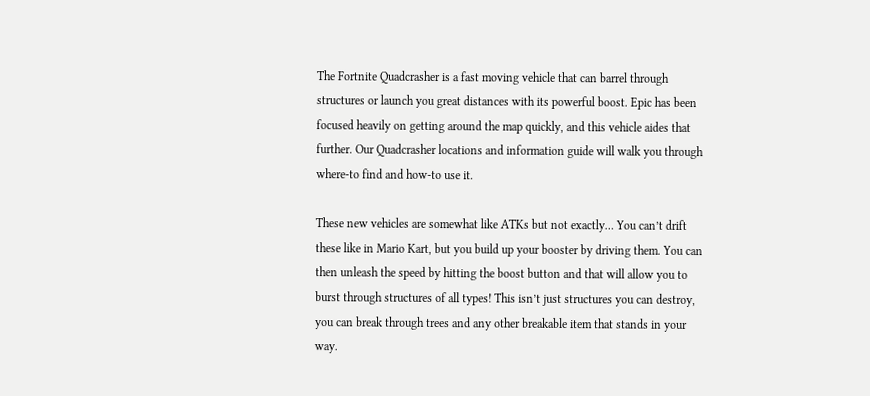The Fortnite Quadcrasher is a fast moving vehicle that can barrel through structures or launch you great distances with its powerful boost. Epic has been focused heavily on getting around the map quickly, and this vehicle aides that further. Our Quadcrasher locations and information guide will walk you through where-to find and how-to use it.

These new vehicles are somewhat like ATKs but not exactly… You can’t drift these like in Mario Kart, but you build up your booster by driving them. You can then unleash the speed by hitting the boost button and that will allow you to burst through structures of all types! This isn’t just structures you can destroy, you can break through trees and any other breakable item that stands in your way.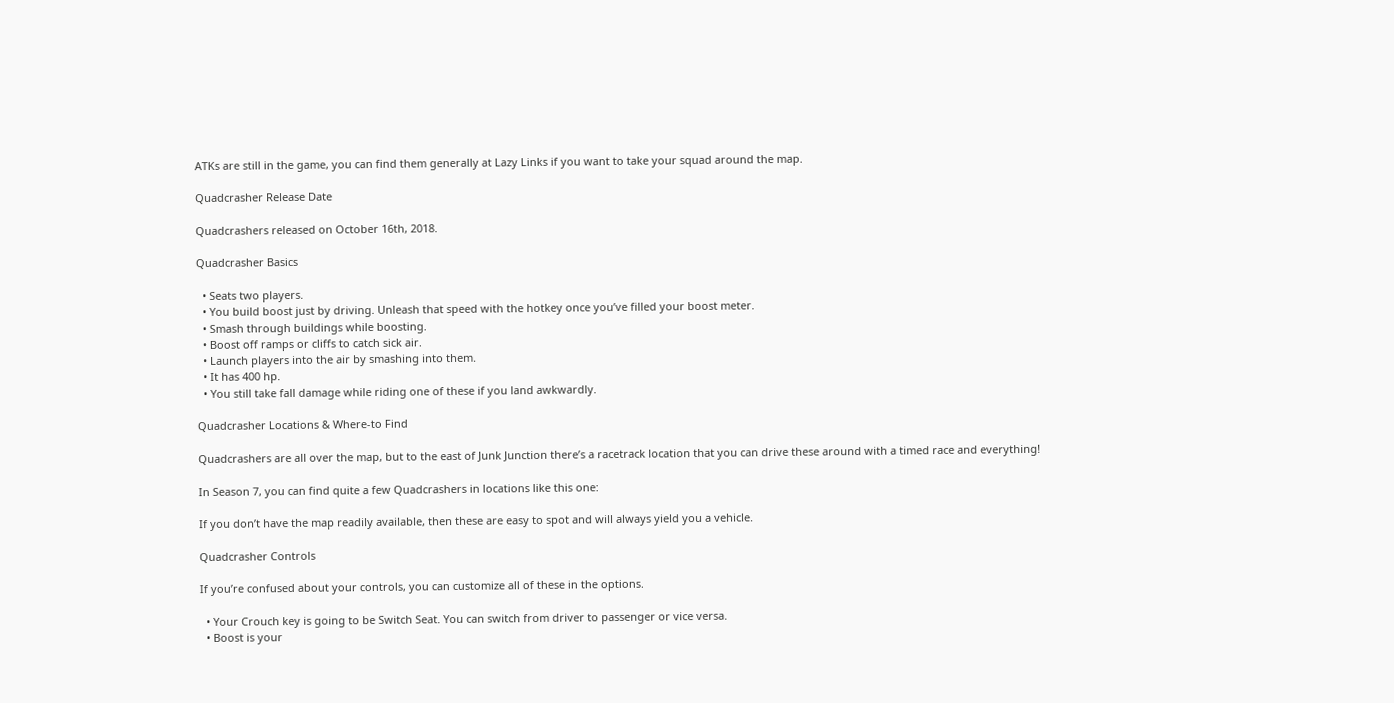ATKs are still in the game, you can find them generally at Lazy Links if you want to take your squad around the map.

Quadcrasher Release Date

Quadcrashers released on October 16th, 2018.

Quadcrasher Basics

  • Seats two players.
  • You build boost just by driving. Unleash that speed with the hotkey once you’ve filled your boost meter.
  • Smash through buildings while boosting.
  • Boost off ramps or cliffs to catch sick air.
  • Launch players into the air by smashing into them.
  • It has 400 hp.
  • You still take fall damage while riding one of these if you land awkwardly.

Quadcrasher Locations & Where-to Find

Quadcrashers are all over the map, but to the east of Junk Junction there’s a racetrack location that you can drive these around with a timed race and everything!

In Season 7, you can find quite a few Quadcrashers in locations like this one:

If you don’t have the map readily available, then these are easy to spot and will always yield you a vehicle.

Quadcrasher Controls

If you’re confused about your controls, you can customize all of these in the options.

  • Your Crouch key is going to be Switch Seat. You can switch from driver to passenger or vice versa.
  • Boost is your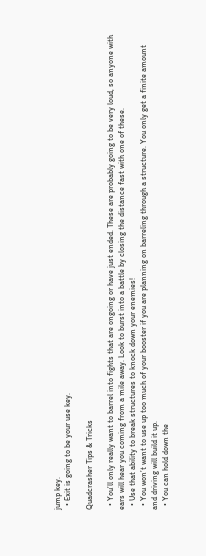jump key.
  • Exit is going to be your use key.

Quadcrasher Tips & Tricks

  • You’ll only really want to barrel into fights that are ongoing or have just ended. These are probably going to be very loud, so anyone with ears will hear you coming from a mile away. Look to burst into a battle by closing the distance fast with one of these.
  • Use that ability to break structures to knock down your enemies!
  • You won’t want to use up too much of your booster if you are planning on barreling through a structure. You only get a finite amount and driving will build it up.
  • You can hold down the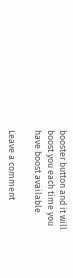booster button and it will boost you each time you have boost available.

Leave a comment